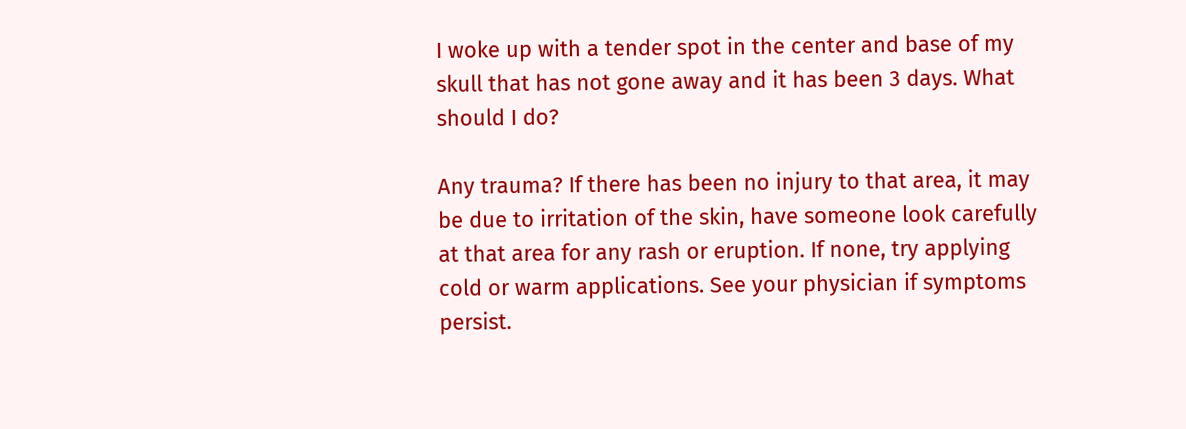I woke up with a tender spot in the center and base of my skull that has not gone away and it has been 3 days. What should I do?

Any trauma? If there has been no injury to that area, it may be due to irritation of the skin, have someone look carefully at that area for any rash or eruption. If none, try applying cold or warm applications. See your physician if symptoms persist.